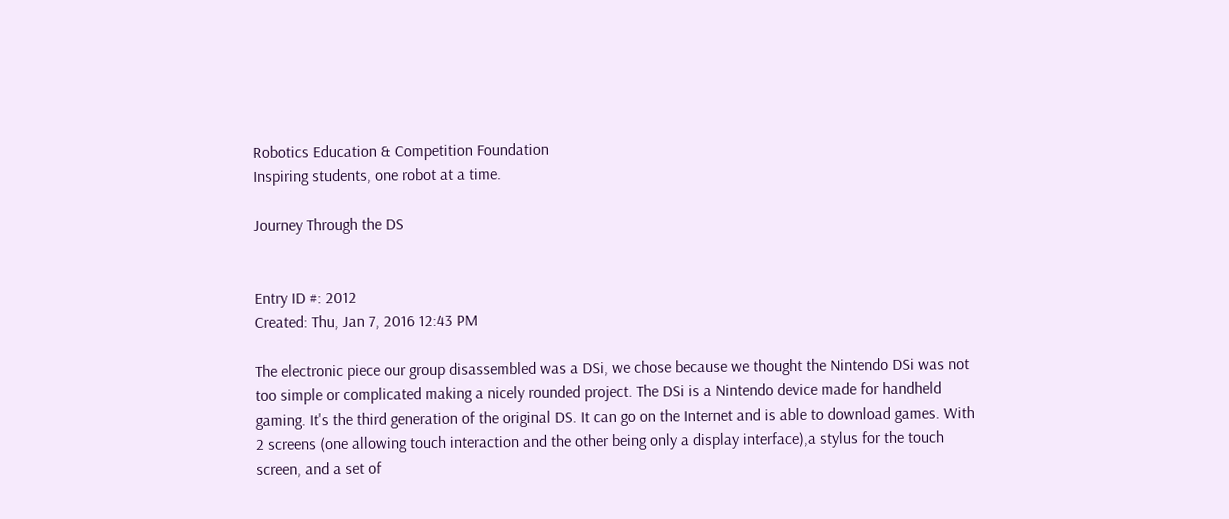Robotics Education & Competition Foundation
Inspiring students, one robot at a time.

Journey Through the DS


Entry ID #: 2012
Created: Thu, Jan 7, 2016 12:43 PM

The electronic piece our group disassembled was a DSi, we chose because we thought the Nintendo DSi was not too simple or complicated making a nicely rounded project. The DSi is a Nintendo device made for handheld gaming. It's the third generation of the original DS. It can go on the Internet and is able to download games. With 2 screens (one allowing touch interaction and the other being only a display interface),a stylus for the touch screen, and a set of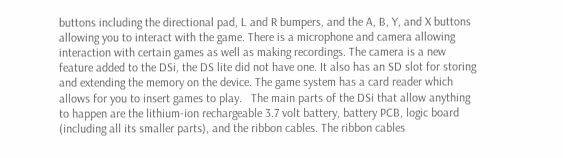buttons including the directional pad, L and R bumpers, and the A, B, Y, and X buttons allowing you to interact with the game. There is a microphone and camera allowing interaction with certain games as well as making recordings. The camera is a new feature added to the DSi, the DS lite did not have one. It also has an SD slot for storing and extending the memory on the device. The game system has a card reader which allows for you to insert games to play.   The main parts of the DSi that allow anything to happen are the lithium-ion rechargeable 3.7 volt battery, battery PCB, logic board (including all its smaller parts), and the ribbon cables. The ribbon cables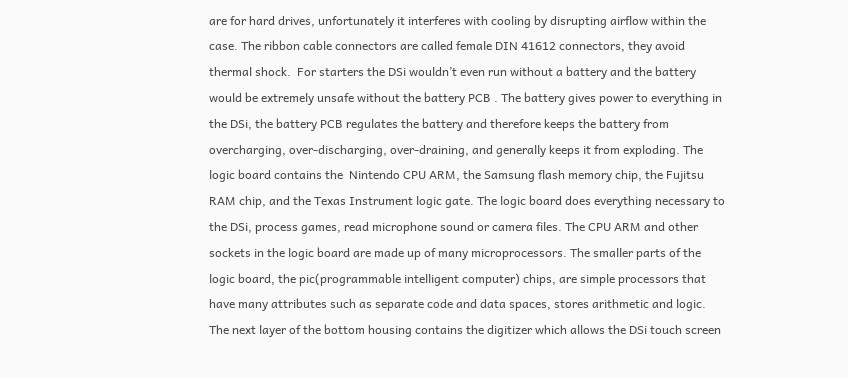are for hard drives, unfortunately it interferes with cooling by disrupting airflow within the case. The ribbon cable connectors are called female DIN 41612 connectors, they avoid thermal shock.  For starters the DSi wouldn’t even run without a battery and the battery would be extremely unsafe without the battery PCB . The battery gives power to everything in the DSi, the battery PCB regulates the battery and therefore keeps the battery from overcharging, over-discharging, over-draining, and generally keeps it from exploding. The logic board contains the  Nintendo CPU ARM, the Samsung flash memory chip, the Fujitsu RAM chip, and the Texas Instrument logic gate. The logic board does everything necessary to the DSi, process games, read microphone sound or camera files. The CPU ARM and other sockets in the logic board are made up of many microprocessors. The smaller parts of the logic board, the pic(programmable intelligent computer) chips, are simple processors that have many attributes such as separate code and data spaces, stores arithmetic and logic. The next layer of the bottom housing contains the digitizer which allows the DSi touch screen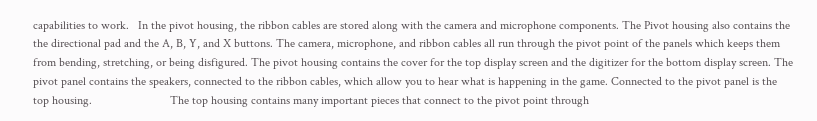capabilities to work.   In the pivot housing, the ribbon cables are stored along with the camera and microphone components. The Pivot housing also contains the the directional pad and the A, B, Y, and X buttons. The camera, microphone, and ribbon cables all run through the pivot point of the panels which keeps them from bending, stretching, or being disfigured. The pivot housing contains the cover for the top display screen and the digitizer for the bottom display screen. The pivot panel contains the speakers, connected to the ribbon cables, which allow you to hear what is happening in the game. Connected to the pivot panel is the top housing.                          The top housing contains many important pieces that connect to the pivot point through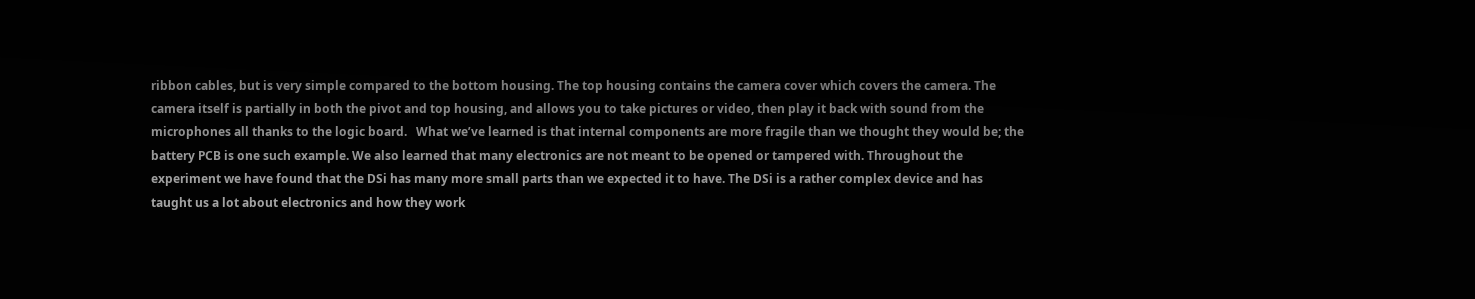ribbon cables, but is very simple compared to the bottom housing. The top housing contains the camera cover which covers the camera. The camera itself is partially in both the pivot and top housing, and allows you to take pictures or video, then play it back with sound from the microphones all thanks to the logic board.   What we’ve learned is that internal components are more fragile than we thought they would be; the battery PCB is one such example. We also learned that many electronics are not meant to be opened or tampered with. Throughout the experiment we have found that the DSi has many more small parts than we expected it to have. The DSi is a rather complex device and has taught us a lot about electronics and how they work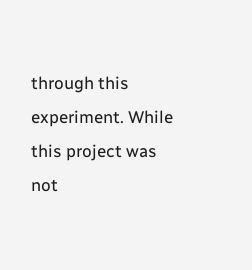through this experiment. While this project was not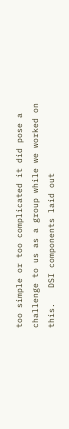too simple or too complicated it did pose a challenge to us as a group while we worked on this.   DSI components laid out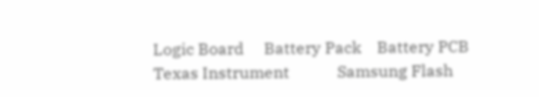Logic Board     Battery Pack    Battery PCB   Texas Instrument            Samsung Flash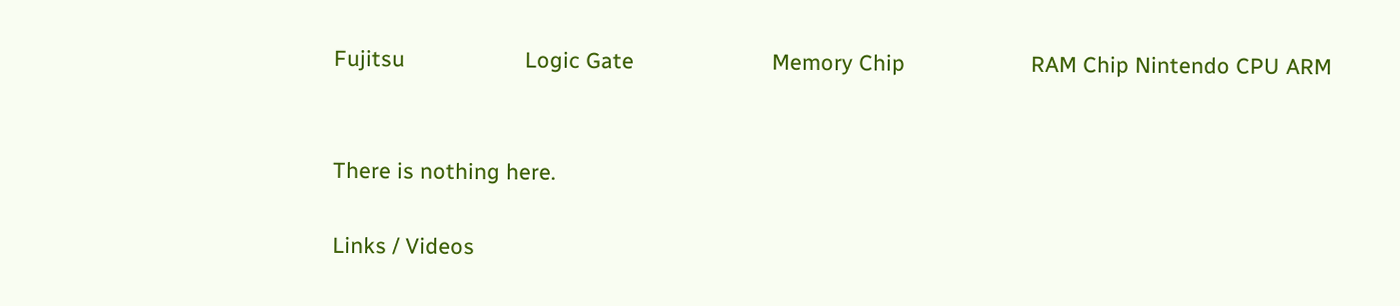Fujitsu                    Logic Gate                       Memory Chip                     RAM Chip Nintendo CPU ARM


There is nothing here.

Links / Videos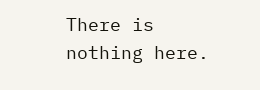There is nothing here.